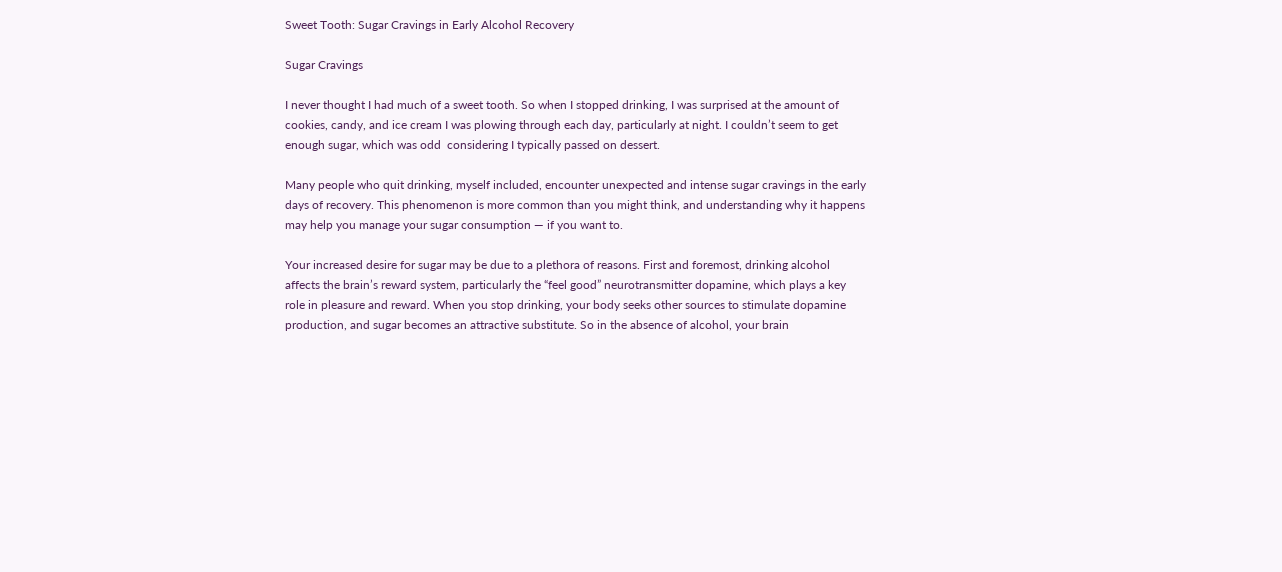Sweet Tooth: Sugar Cravings in Early Alcohol Recovery

Sugar Cravings

I never thought I had much of a sweet tooth. So when I stopped drinking, I was surprised at the amount of cookies, candy, and ice cream I was plowing through each day, particularly at night. I couldn’t seem to get enough sugar, which was odd  considering I typically passed on dessert.

Many people who quit drinking, myself included, encounter unexpected and intense sugar cravings in the early days of recovery. This phenomenon is more common than you might think, and understanding why it happens may help you manage your sugar consumption — if you want to.

Your increased desire for sugar may be due to a plethora of reasons. First and foremost, drinking alcohol affects the brain’s reward system, particularly the “feel good” neurotransmitter dopamine, which plays a key role in pleasure and reward. When you stop drinking, your body seeks other sources to stimulate dopamine production, and sugar becomes an attractive substitute. So in the absence of alcohol, your brain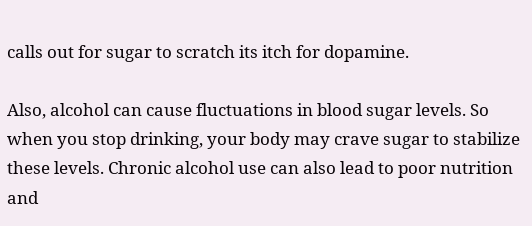calls out for sugar to scratch its itch for dopamine.

Also, alcohol can cause fluctuations in blood sugar levels. So when you stop drinking, your body may crave sugar to stabilize these levels. Chronic alcohol use can also lead to poor nutrition and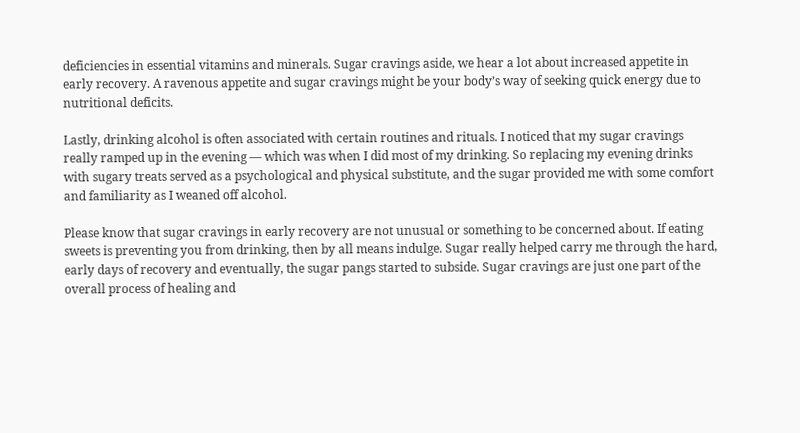deficiencies in essential vitamins and minerals. Sugar cravings aside, we hear a lot about increased appetite in early recovery. A ravenous appetite and sugar cravings might be your body’s way of seeking quick energy due to nutritional deficits.

Lastly, drinking alcohol is often associated with certain routines and rituals. I noticed that my sugar cravings really ramped up in the evening — which was when I did most of my drinking. So replacing my evening drinks with sugary treats served as a psychological and physical substitute, and the sugar provided me with some comfort and familiarity as I weaned off alcohol.

Please know that sugar cravings in early recovery are not unusual or something to be concerned about. If eating sweets is preventing you from drinking, then by all means indulge. Sugar really helped carry me through the hard, early days of recovery and eventually, the sugar pangs started to subside. Sugar cravings are just one part of the overall process of healing and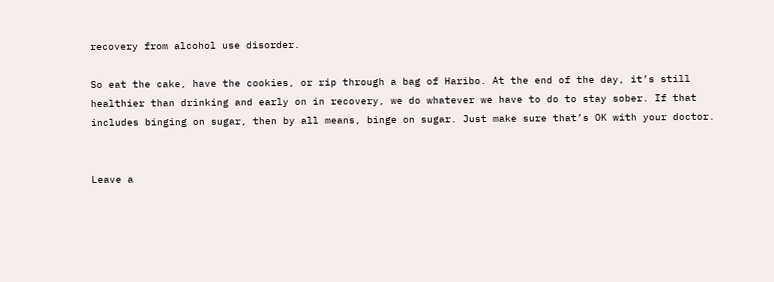recovery from alcohol use disorder.

So eat the cake, have the cookies, or rip through a bag of Haribo. At the end of the day, it’s still healthier than drinking and early on in recovery, we do whatever we have to do to stay sober. If that includes binging on sugar, then by all means, binge on sugar. Just make sure that’s OK with your doctor.


Leave a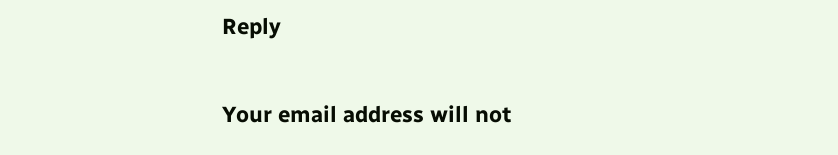Reply

Your email address will not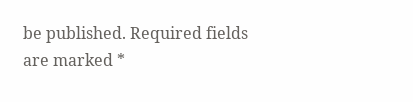be published. Required fields are marked *